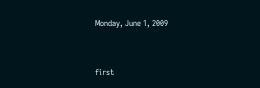Monday, June 1, 2009


first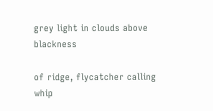grey light in clouds above blackness

of ridge, flycatcher calling whip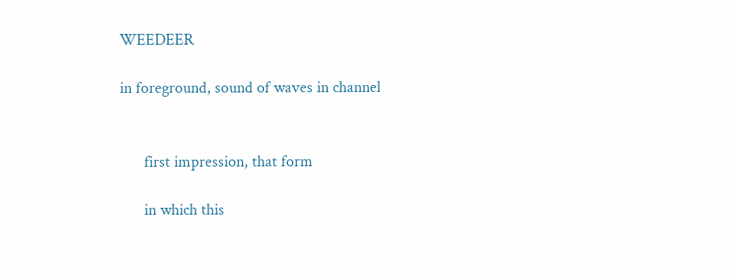WEEDEER

in foreground, sound of waves in channel


      first impression, that form

      in which this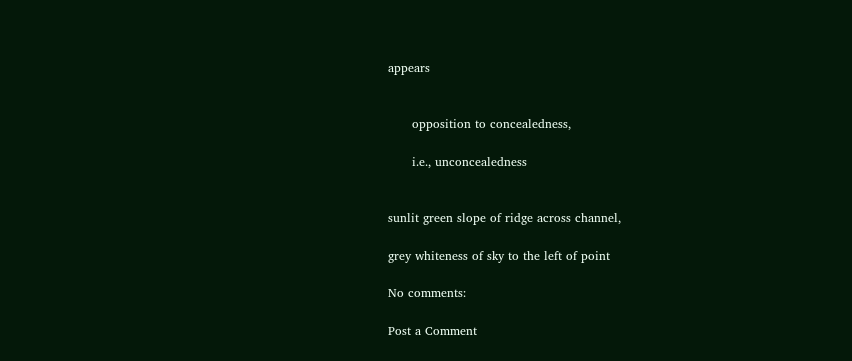appears


      opposition to concealedness,

      i.e., unconcealedness


sunlit green slope of ridge across channel,

grey whiteness of sky to the left of point

No comments:

Post a Comment